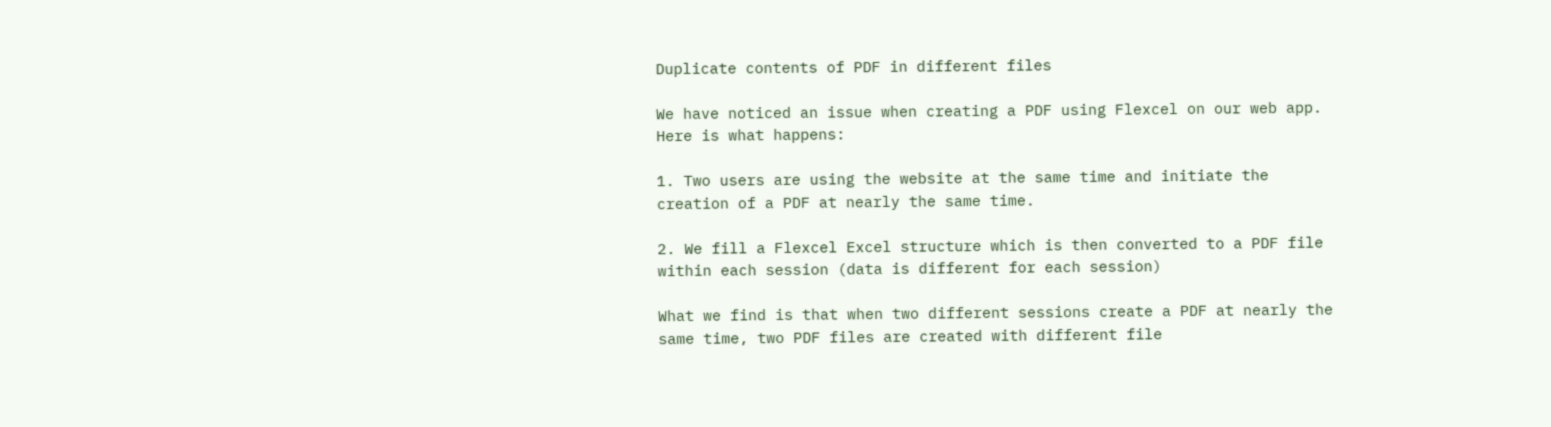Duplicate contents of PDF in different files

We have noticed an issue when creating a PDF using Flexcel on our web app.  Here is what happens:

1. Two users are using the website at the same time and initiate the creation of a PDF at nearly the same time.

2. We fill a Flexcel Excel structure which is then converted to a PDF file within each session (data is different for each session)

What we find is that when two different sessions create a PDF at nearly the same time, two PDF files are created with different file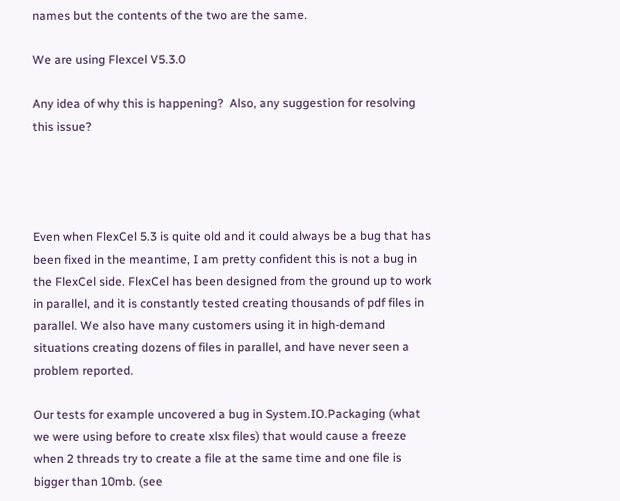names but the contents of the two are the same.

We are using Flexcel V5.3.0

Any idea of why this is happening?  Also, any suggestion for resolving this issue?




Even when FlexCel 5.3 is quite old and it could always be a bug that has been fixed in the meantime, I am pretty confident this is not a bug in the FlexCel side. FlexCel has been designed from the ground up to work in parallel, and it is constantly tested creating thousands of pdf files in parallel. We also have many customers using it in high-demand situations creating dozens of files in parallel, and have never seen a problem reported.

Our tests for example uncovered a bug in System.IO.Packaging (what we were using before to create xlsx files) that would cause a freeze when 2 threads try to create a file at the same time and one file is bigger than 10mb. (see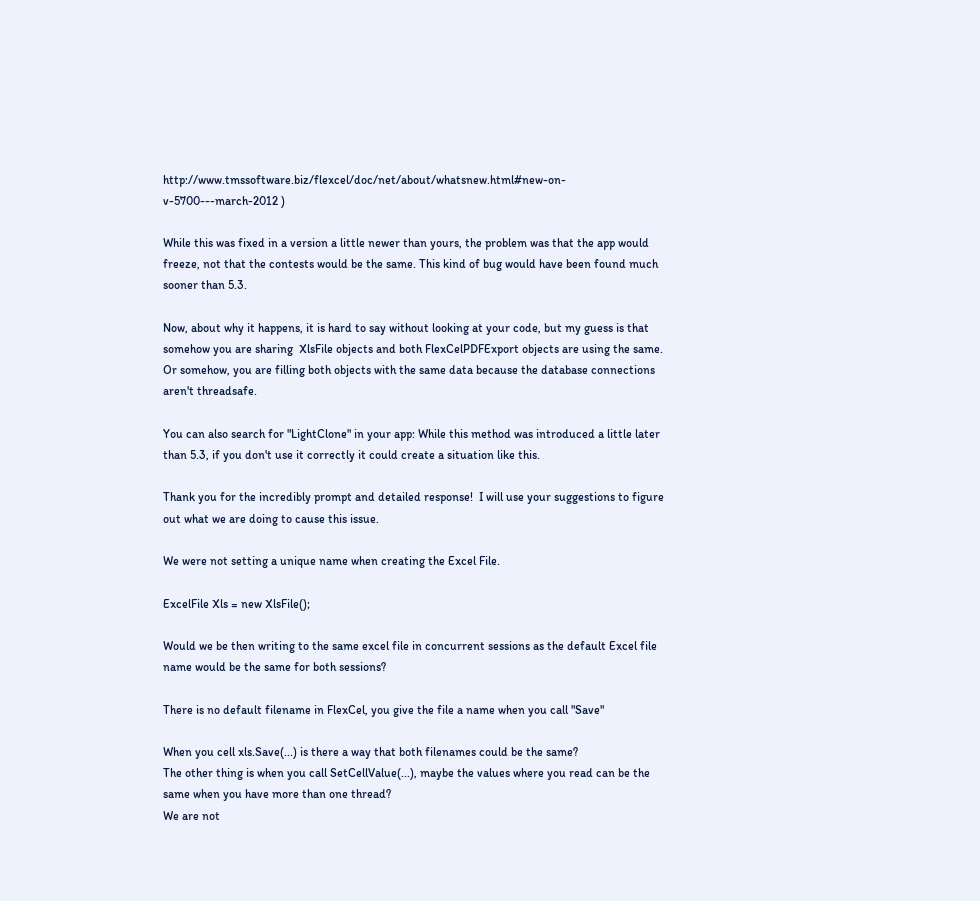http://www.tmssoftware.biz/flexcel/doc/net/about/whatsnew.html#new-on-v-5700---march-2012 )

While this was fixed in a version a little newer than yours, the problem was that the app would freeze, not that the contests would be the same. This kind of bug would have been found much sooner than 5.3.

Now, about why it happens, it is hard to say without looking at your code, but my guess is that somehow you are sharing  XlsFile objects and both FlexCelPDFExport objects are using the same. Or somehow, you are filling both objects with the same data because the database connections aren't threadsafe.

You can also search for "LightClone" in your app: While this method was introduced a little later than 5.3, if you don't use it correctly it could create a situation like this.

Thank you for the incredibly prompt and detailed response!  I will use your suggestions to figure out what we are doing to cause this issue.

We were not setting a unique name when creating the Excel File.

ExcelFile Xls = new XlsFile();

Would we be then writing to the same excel file in concurrent sessions as the default Excel file name would be the same for both sessions?

There is no default filename in FlexCel, you give the file a name when you call "Save"

When you cell xls.Save(...) is there a way that both filenames could be the same?
The other thing is when you call SetCellValue(...), maybe the values where you read can be the same when you have more than one thread?
We are not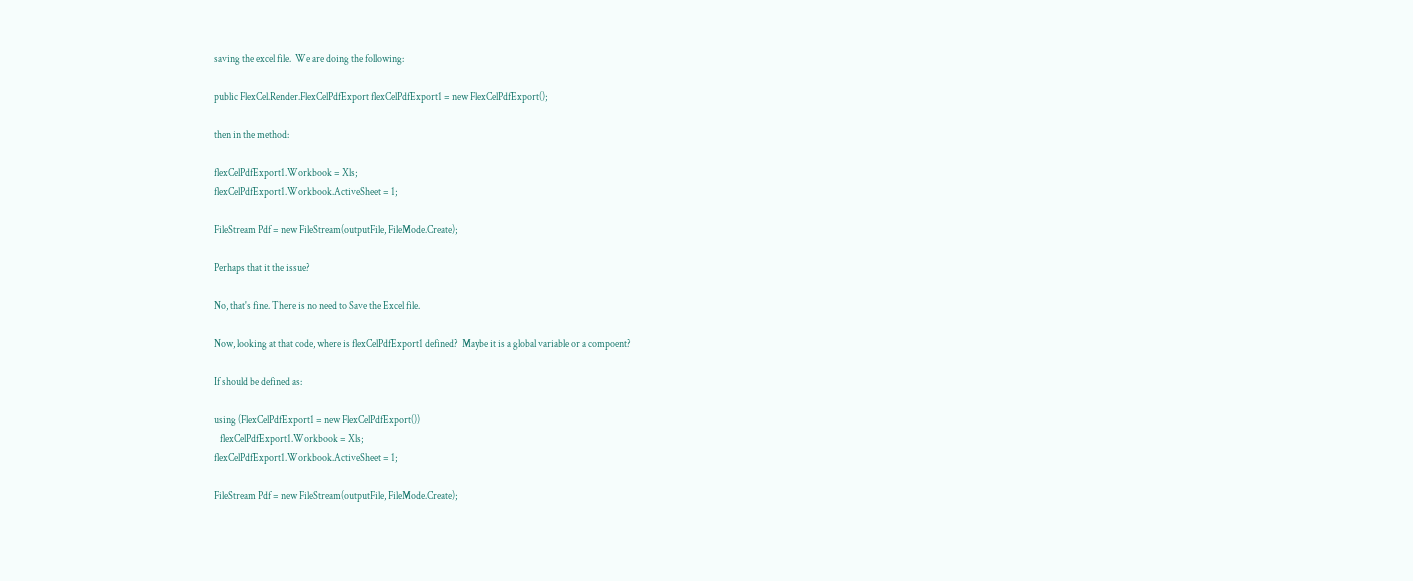saving the excel file.  We are doing the following:

public FlexCel.Render.FlexCelPdfExport flexCelPdfExport1 = new FlexCelPdfExport();

then in the method:

flexCelPdfExport1.Workbook = Xls;
flexCelPdfExport1.Workbook.ActiveSheet = 1;

FileStream Pdf = new FileStream(outputFile, FileMode.Create);

Perhaps that it the issue?

No, that's fine. There is no need to Save the Excel file.

Now, looking at that code, where is flexCelPdfExport1 defined?  Maybe it is a global variable or a compoent?

If should be defined as:

using (FlexCelPdfExport1 = new FlexCelPdfExport())
   flexCelPdfExport1.Workbook = Xls;
flexCelPdfExport1.Workbook.ActiveSheet = 1;

FileStream Pdf = new FileStream(outputFile, FileMode.Create);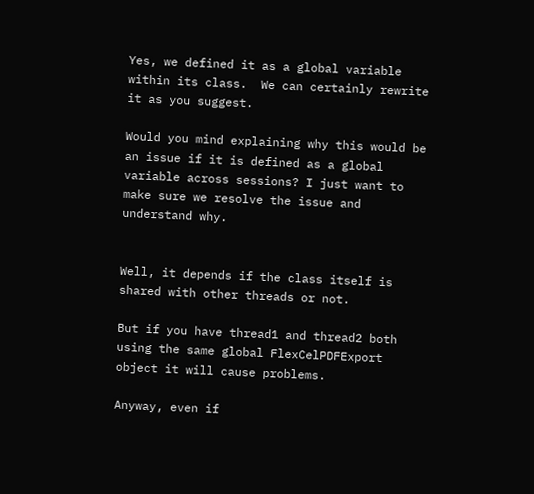Yes, we defined it as a global variable within its class.  We can certainly rewrite it as you suggest.

Would you mind explaining why this would be an issue if it is defined as a global variable across sessions? I just want to make sure we resolve the issue and understand why.


Well, it depends if the class itself is shared with other threads or not.

But if you have thread1 and thread2 both using the same global FlexCelPDFExport object it will cause problems.

Anyway, even if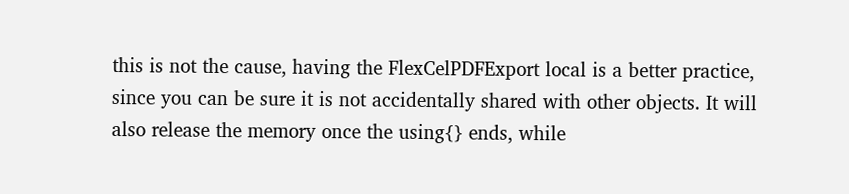this is not the cause, having the FlexCelPDFExport local is a better practice, since you can be sure it is not accidentally shared with other objects. It will also release the memory once the using{} ends, while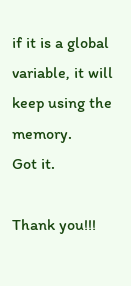if it is a global variable, it will keep using the memory.
Got it.

Thank you!!!